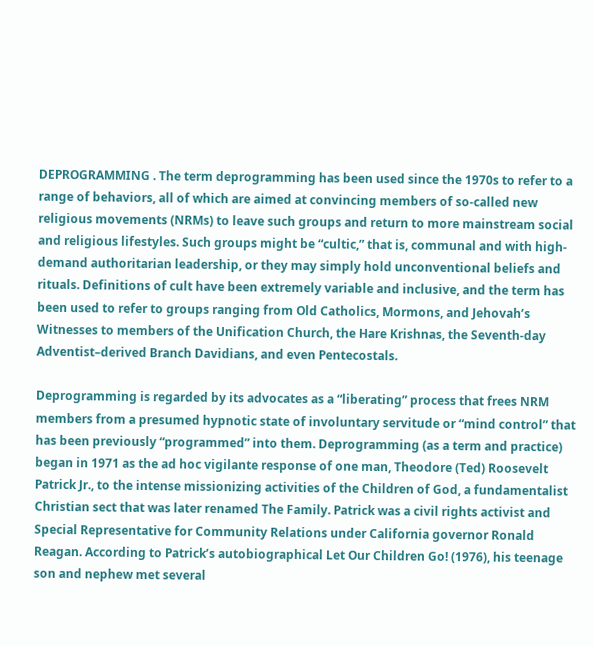DEPROGRAMMING . The term deprogramming has been used since the 1970s to refer to a range of behaviors, all of which are aimed at convincing members of so-called new religious movements (NRMs) to leave such groups and return to more mainstream social and religious lifestyles. Such groups might be “cultic,” that is, communal and with high-demand authoritarian leadership, or they may simply hold unconventional beliefs and rituals. Definitions of cult have been extremely variable and inclusive, and the term has been used to refer to groups ranging from Old Catholics, Mormons, and Jehovah’s Witnesses to members of the Unification Church, the Hare Krishnas, the Seventh-day Adventist–derived Branch Davidians, and even Pentecostals.

Deprogramming is regarded by its advocates as a “liberating” process that frees NRM members from a presumed hypnotic state of involuntary servitude or “mind control” that has been previously “programmed” into them. Deprogramming (as a term and practice) began in 1971 as the ad hoc vigilante response of one man, Theodore (Ted) Roosevelt Patrick Jr., to the intense missionizing activities of the Children of God, a fundamentalist Christian sect that was later renamed The Family. Patrick was a civil rights activist and Special Representative for Community Relations under California governor Ronald Reagan. According to Patrick’s autobiographical Let Our Children Go! (1976), his teenage son and nephew met several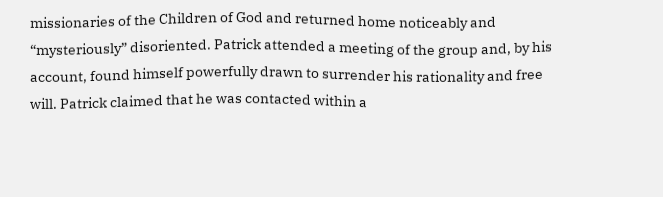missionaries of the Children of God and returned home noticeably and “mysteriously” disoriented. Patrick attended a meeting of the group and, by his account, found himself powerfully drawn to surrender his rationality and free will. Patrick claimed that he was contacted within a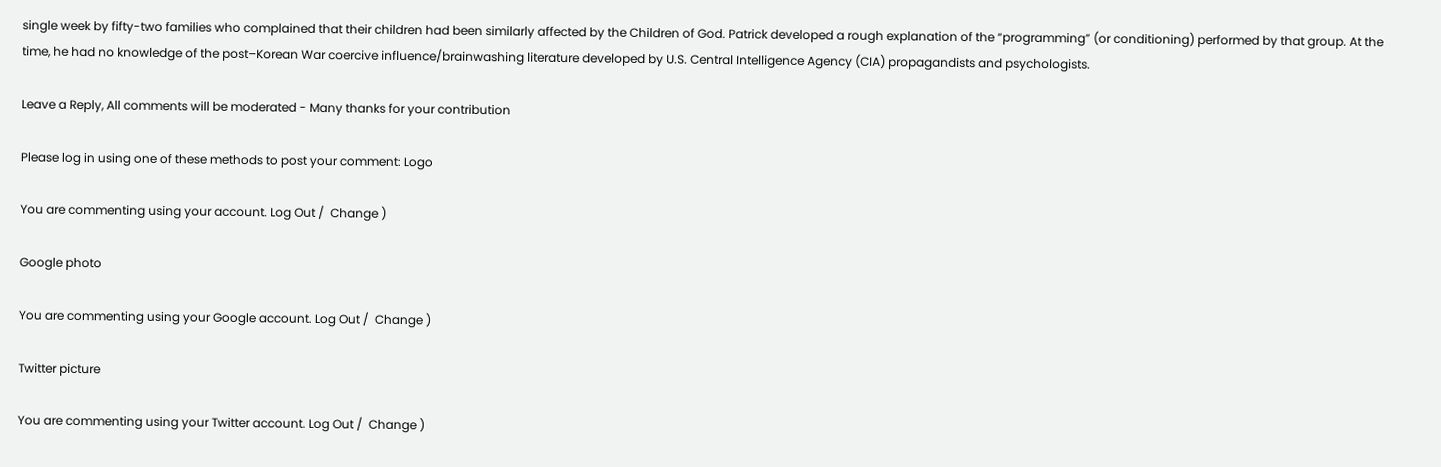single week by fifty-two families who complained that their children had been similarly affected by the Children of God. Patrick developed a rough explanation of the “programming” (or conditioning) performed by that group. At the time, he had no knowledge of the post–Korean War coercive influence/brainwashing literature developed by U.S. Central Intelligence Agency (CIA) propagandists and psychologists.

Leave a Reply, All comments will be moderated - Many thanks for your contribution

Please log in using one of these methods to post your comment: Logo

You are commenting using your account. Log Out /  Change )

Google photo

You are commenting using your Google account. Log Out /  Change )

Twitter picture

You are commenting using your Twitter account. Log Out /  Change )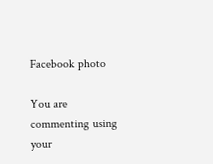Facebook photo

You are commenting using your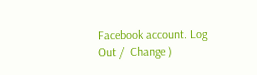Facebook account. Log Out /  Change )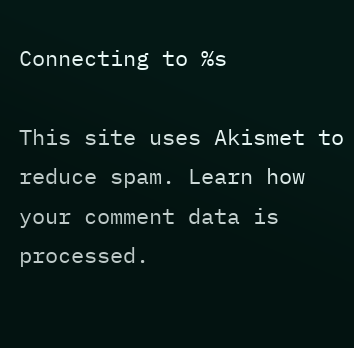Connecting to %s

This site uses Akismet to reduce spam. Learn how your comment data is processed.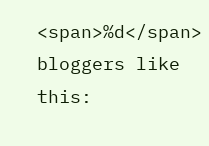<span>%d</span> bloggers like this: